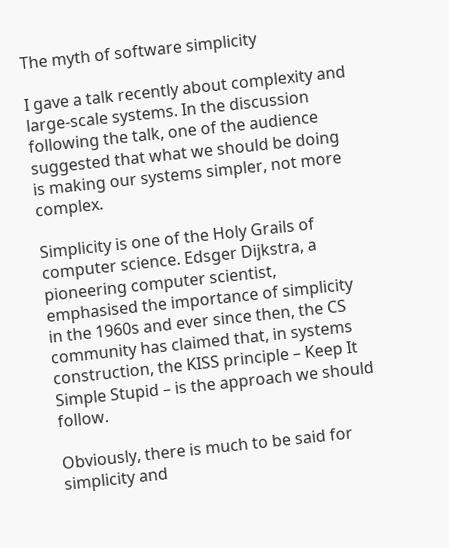The myth of software simplicity

I gave a talk recently about complexity and large-scale systems. In the discussion following the talk, one of the audience suggested that what we should be doing is making our systems simpler, not more complex.

Simplicity is one of the Holy Grails of computer science. Edsger Dijkstra, a pioneering computer scientist, emphasised the importance of simplicity in the 1960s and ever since then, the CS community has claimed that, in systems construction, the KISS principle – Keep It Simple Stupid – is the approach we should follow.

Obviously, there is much to be said for simplicity and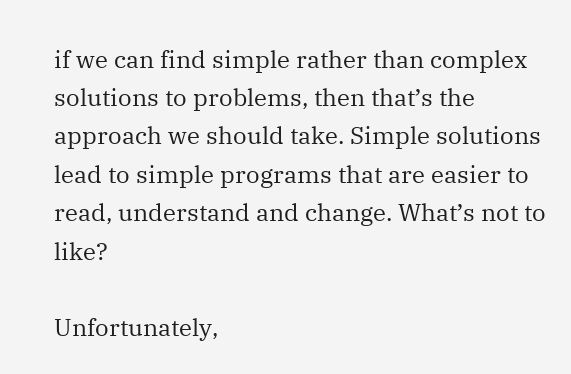if we can find simple rather than complex solutions to problems, then that’s the approach we should take. Simple solutions lead to simple programs that are easier to read, understand and change. What’s not to like?

Unfortunately,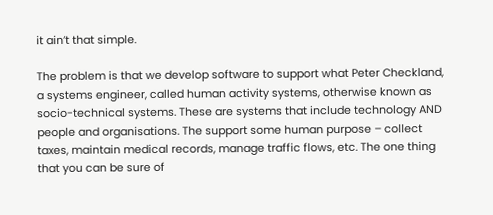it ain’t that simple.

The problem is that we develop software to support what Peter Checkland, a systems engineer, called human activity systems, otherwise known as socio-technical systems. These are systems that include technology AND people and organisations. The support some human purpose – collect taxes, maintain medical records, manage traffic flows, etc. The one thing that you can be sure of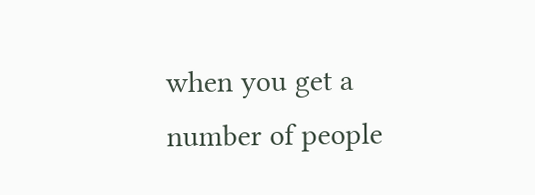when you get a number of people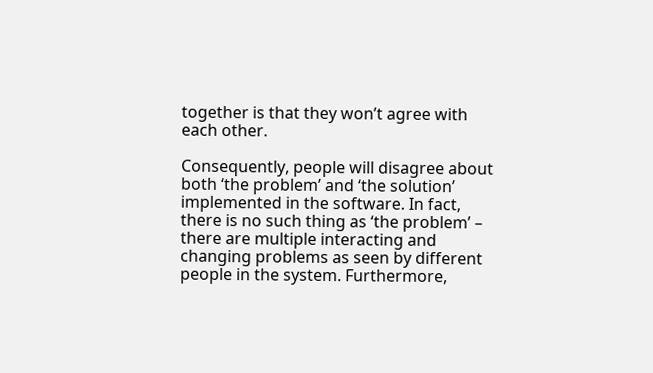together is that they won’t agree with each other.

Consequently, people will disagree about both ‘the problem’ and ‘the solution’ implemented in the software. In fact, there is no such thing as ‘the problem’ – there are multiple interacting and changing problems as seen by different people in the system. Furthermore,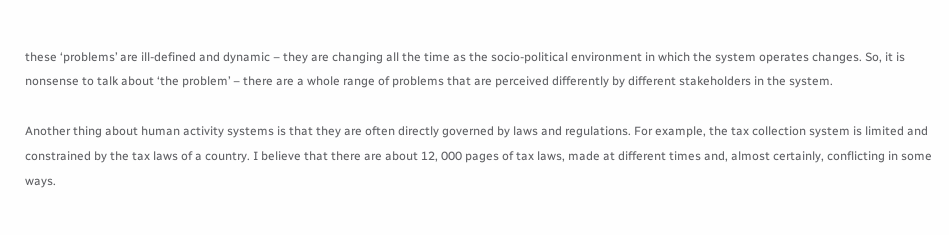these ‘problems’ are ill-defined and dynamic – they are changing all the time as the socio-political environment in which the system operates changes. So, it is nonsense to talk about ‘the problem’ – there are a whole range of problems that are perceived differently by different stakeholders in the system.

Another thing about human activity systems is that they are often directly governed by laws and regulations. For example, the tax collection system is limited and constrained by the tax laws of a country. I believe that there are about 12, 000 pages of tax laws, made at different times and, almost certainly, conflicting in some ways.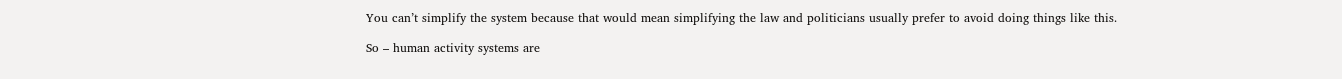You can’t simplify the system because that would mean simplifying the law and politicians usually prefer to avoid doing things like this.

So – human activity systems are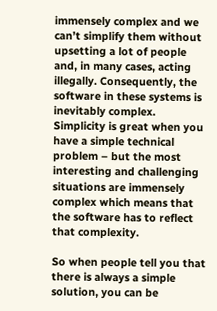immensely complex and we can’t simplify them without upsetting a lot of people and, in many cases, acting illegally. Consequently, the software in these systems is inevitably complex.  Simplicity is great when you have a simple technical problem – but the most interesting and challenging situations are immensely complex which means that the software has to reflect that complexity.

So when people tell you that there is always a simple solution, you can be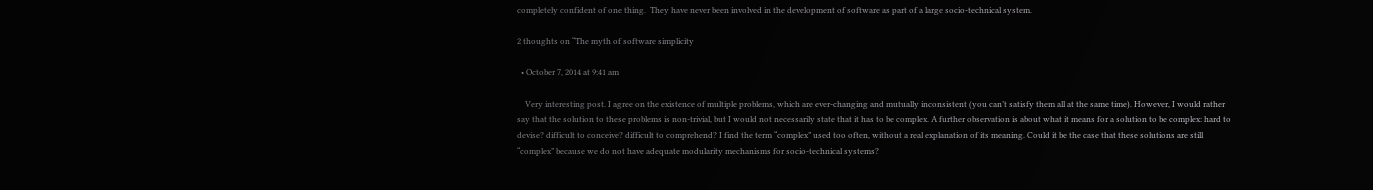completely confident of one thing.  They have never been involved in the development of software as part of a large socio-technical system.

2 thoughts on “The myth of software simplicity

  • October 7, 2014 at 9:41 am

    Very interesting post. I agree on the existence of multiple problems, which are ever-changing and mutually inconsistent (you can’t satisfy them all at the same time). However, I would rather say that the solution to these problems is non-trivial, but I would not necessarily state that it has to be complex. A further observation is about what it means for a solution to be complex: hard to devise? difficult to conceive? difficult to comprehend? I find the term “complex” used too often, without a real explanation of its meaning. Could it be the case that these solutions are still “complex” because we do not have adequate modularity mechanisms for socio-technical systems?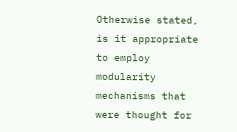Otherwise stated, is it appropriate to employ modularity mechanisms that were thought for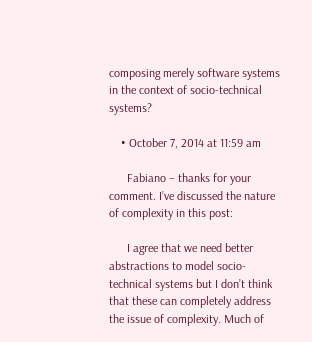composing merely software systems in the context of socio-technical systems?

    • October 7, 2014 at 11:59 am

      Fabiano – thanks for your comment. I’ve discussed the nature of complexity in this post:

      I agree that we need better abstractions to model socio-technical systems but I don’t think that these can completely address the issue of complexity. Much of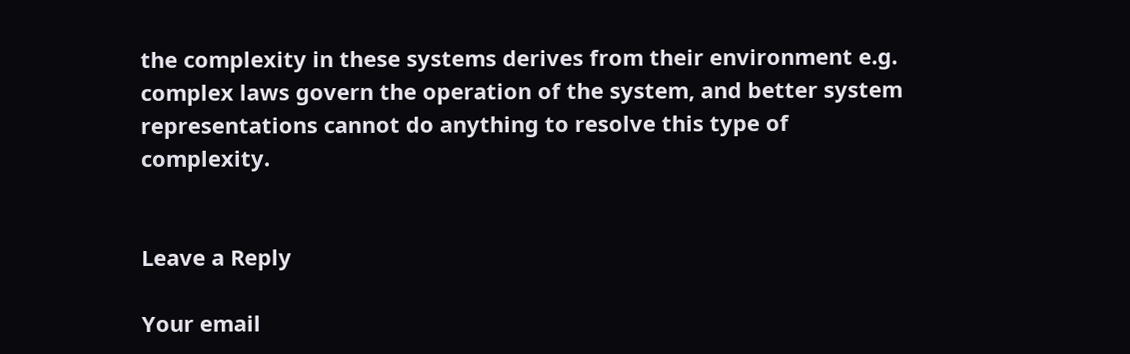the complexity in these systems derives from their environment e.g. complex laws govern the operation of the system, and better system representations cannot do anything to resolve this type of complexity.


Leave a Reply

Your email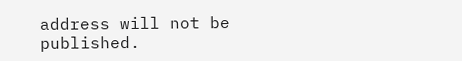address will not be published.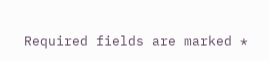Required fields are marked *